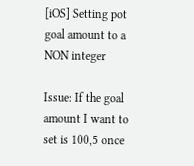[iOS] Setting pot goal amount to a NON integer

Issue: If the goal amount I want to set is 100,5 once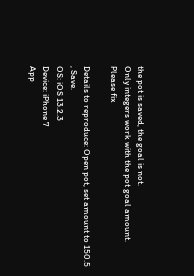the pot is saved, the goal is not.
Only integers work with the pot goal amount.
Please fix

Details to reproduce: Open pot, set amount to 150.5 , Save.
OS: iOS 13.2.3
Device: iPhone 7
App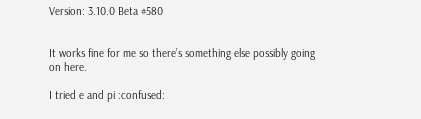Version: 3.10.0 Beta #580


It works fine for me so there’s something else possibly going on here.

I tried e and pi :confused: